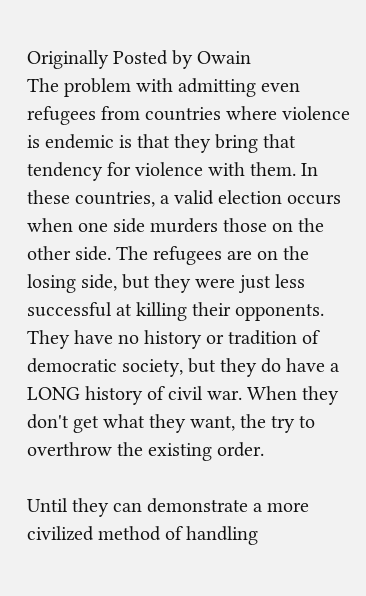Originally Posted by Owain
The problem with admitting even refugees from countries where violence is endemic is that they bring that tendency for violence with them. In these countries, a valid election occurs when one side murders those on the other side. The refugees are on the losing side, but they were just less successful at killing their opponents. They have no history or tradition of democratic society, but they do have a LONG history of civil war. When they don't get what they want, the try to overthrow the existing order.

Until they can demonstrate a more civilized method of handling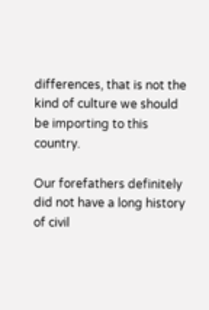differences, that is not the kind of culture we should be importing to this country.

Our forefathers definitely did not have a long history of civil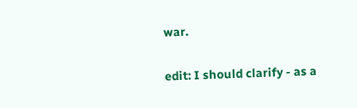war.

edit: I should clarify - as a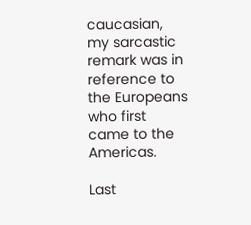caucasian, my sarcastic remark was in reference to the Europeans who first came to the Americas.

Last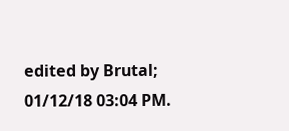edited by Brutal; 01/12/18 03:04 PM.